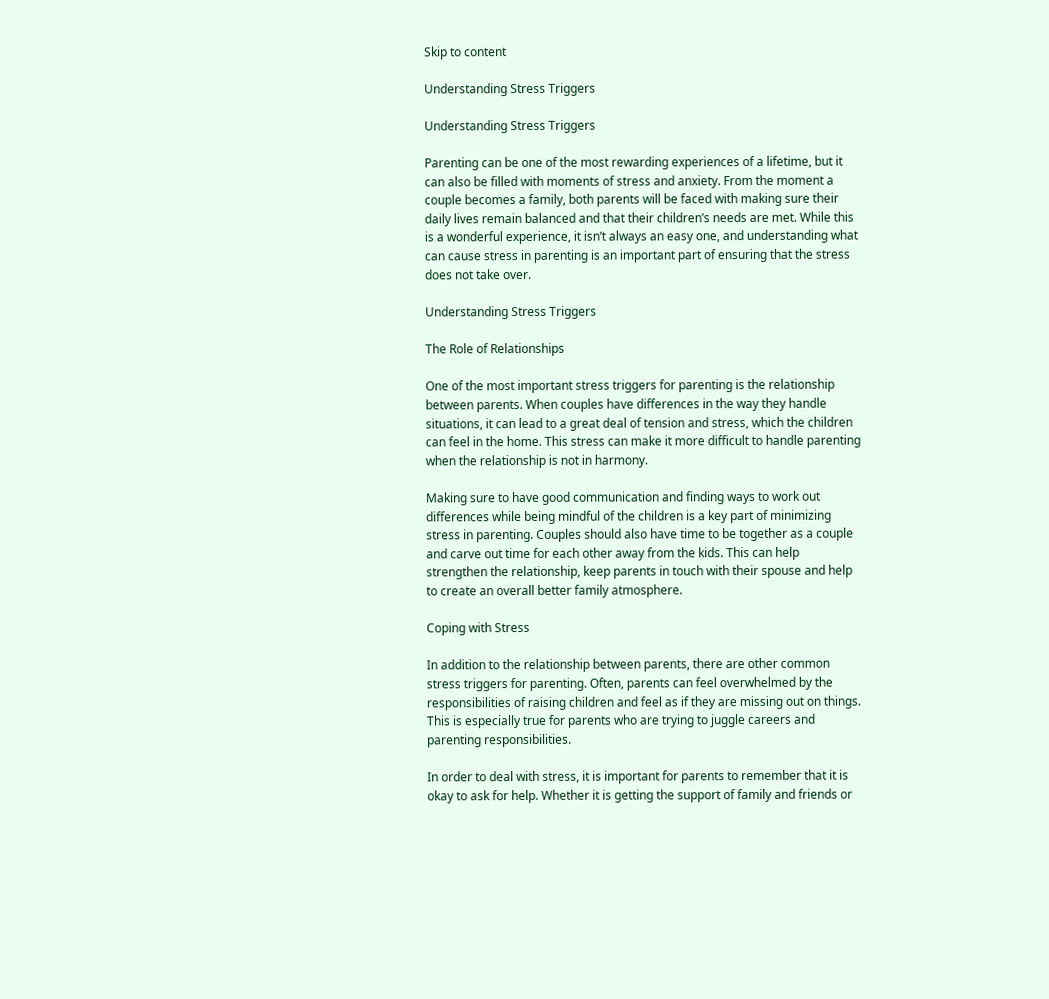Skip to content

Understanding Stress Triggers

Understanding Stress Triggers

Parenting can be one of the most rewarding experiences of a lifetime, but it can also be filled with moments of stress and anxiety. From the moment a couple becomes a family, both parents will be faced with making sure their daily lives remain balanced and that their children’s needs are met. While this is a wonderful experience, it isn’t always an easy one, and understanding what can cause stress in parenting is an important part of ensuring that the stress does not take over.

Understanding Stress Triggers

The Role of Relationships

One of the most important stress triggers for parenting is the relationship between parents. When couples have differences in the way they handle situations, it can lead to a great deal of tension and stress, which the children can feel in the home. This stress can make it more difficult to handle parenting when the relationship is not in harmony.

Making sure to have good communication and finding ways to work out differences while being mindful of the children is a key part of minimizing stress in parenting. Couples should also have time to be together as a couple and carve out time for each other away from the kids. This can help strengthen the relationship, keep parents in touch with their spouse and help to create an overall better family atmosphere.

Coping with Stress

In addition to the relationship between parents, there are other common stress triggers for parenting. Often, parents can feel overwhelmed by the responsibilities of raising children and feel as if they are missing out on things. This is especially true for parents who are trying to juggle careers and parenting responsibilities.

In order to deal with stress, it is important for parents to remember that it is okay to ask for help. Whether it is getting the support of family and friends or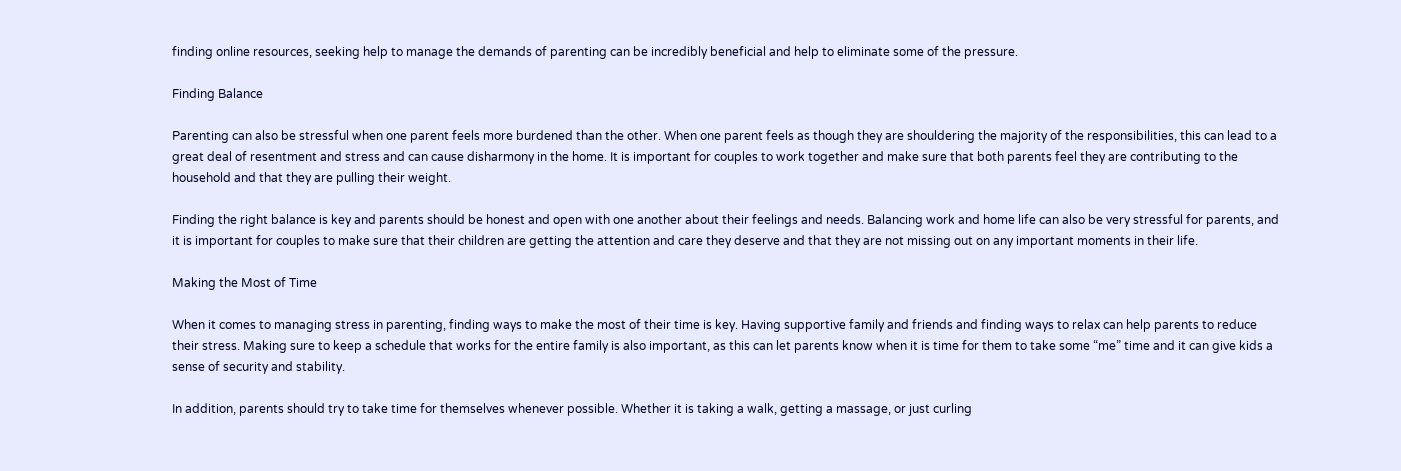finding online resources, seeking help to manage the demands of parenting can be incredibly beneficial and help to eliminate some of the pressure.

Finding Balance

Parenting can also be stressful when one parent feels more burdened than the other. When one parent feels as though they are shouldering the majority of the responsibilities, this can lead to a great deal of resentment and stress and can cause disharmony in the home. It is important for couples to work together and make sure that both parents feel they are contributing to the household and that they are pulling their weight.

Finding the right balance is key and parents should be honest and open with one another about their feelings and needs. Balancing work and home life can also be very stressful for parents, and it is important for couples to make sure that their children are getting the attention and care they deserve and that they are not missing out on any important moments in their life.

Making the Most of Time

When it comes to managing stress in parenting, finding ways to make the most of their time is key. Having supportive family and friends and finding ways to relax can help parents to reduce their stress. Making sure to keep a schedule that works for the entire family is also important, as this can let parents know when it is time for them to take some “me” time and it can give kids a sense of security and stability.

In addition, parents should try to take time for themselves whenever possible. Whether it is taking a walk, getting a massage, or just curling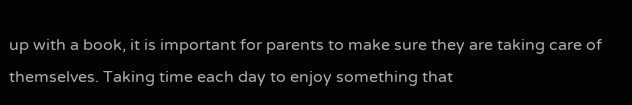up with a book, it is important for parents to make sure they are taking care of themselves. Taking time each day to enjoy something that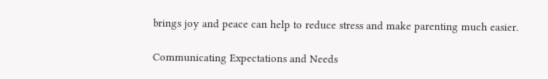brings joy and peace can help to reduce stress and make parenting much easier.

Communicating Expectations and Needs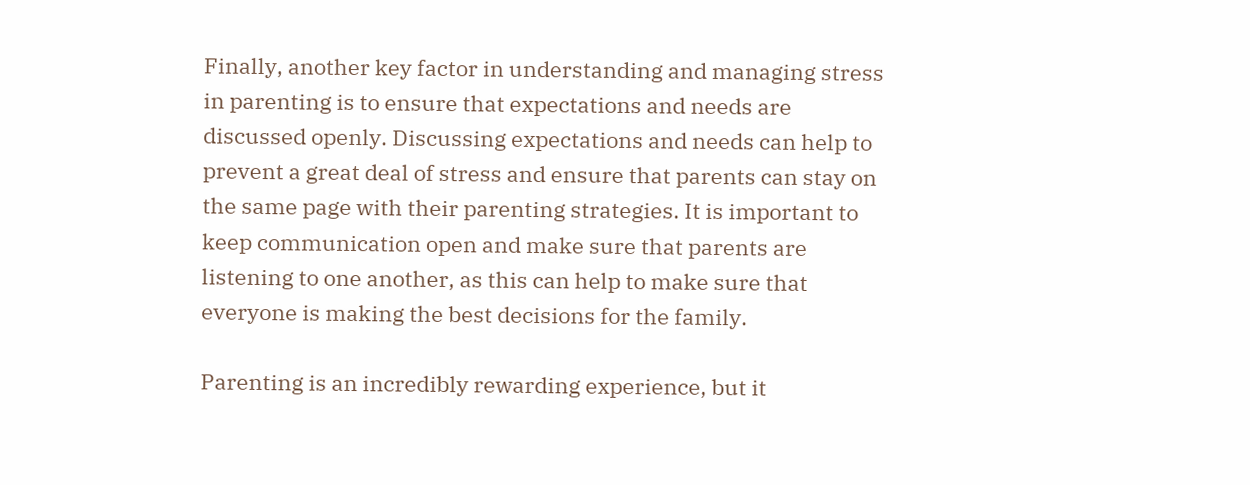Finally, another key factor in understanding and managing stress in parenting is to ensure that expectations and needs are discussed openly. Discussing expectations and needs can help to prevent a great deal of stress and ensure that parents can stay on the same page with their parenting strategies. It is important to keep communication open and make sure that parents are listening to one another, as this can help to make sure that everyone is making the best decisions for the family.

Parenting is an incredibly rewarding experience, but it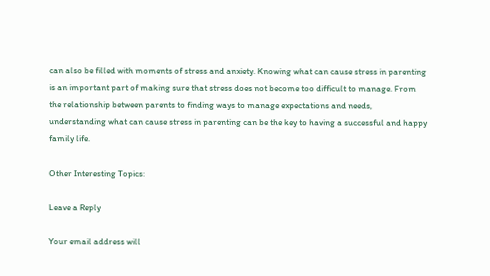can also be filled with moments of stress and anxiety. Knowing what can cause stress in parenting is an important part of making sure that stress does not become too difficult to manage. From the relationship between parents to finding ways to manage expectations and needs, understanding what can cause stress in parenting can be the key to having a successful and happy family life.

Other Interesting Topics:

Leave a Reply

Your email address will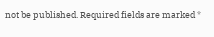not be published. Required fields are marked *